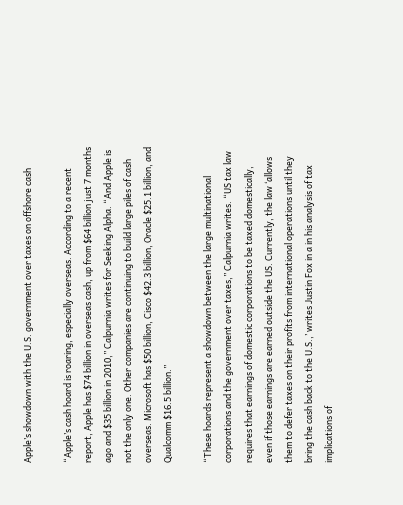Apple’s showdown with the U.S. government over taxes on offshore cash

“Apple’s cash hoard is roaring, especially overseas. According to a recent report, Apple has $74 billion in overseas cash, up from $64 billion just 7 months ago and $35 billion in 2010,” Calpurnia writes for Seeking Alpha. “And Apple is not the only one. Other companies are continuing to build large piles of cash overseas. Microsoft has $50 billion, Cisco $42.3 billion, Oracle $25.1 billion, and Qualcomm $16.5 billion.”

“These hoards represent a showdown between the large multinational corporations and the government over taxes,” Calpurnia writes. “US tax law requires that earnings of domestic corporations to be taxed domestically, even if those earnings are earned outside the US. Currently, the law ‘allows them to defer taxes on their profits from international operations until they bring the cash back to the U.S.,’ writes Justin Fox in a in his analysis of tax implications of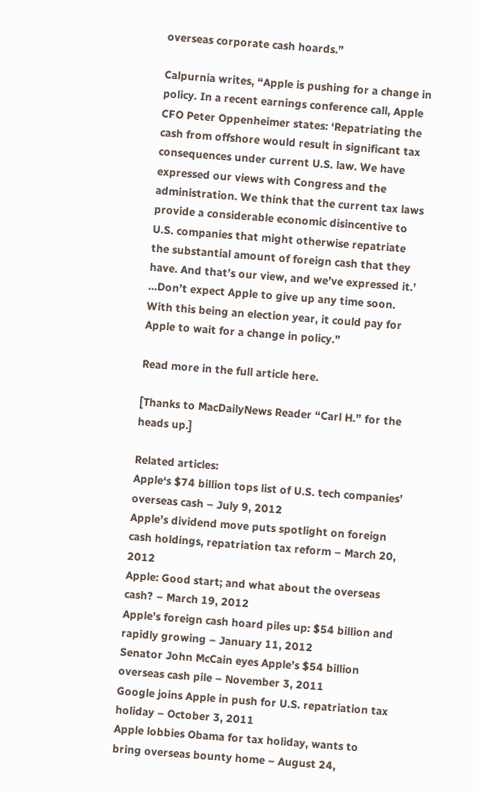overseas corporate cash hoards.”

Calpurnia writes, “Apple is pushing for a change in policy. In a recent earnings conference call, Apple CFO Peter Oppenheimer states: ‘Repatriating the cash from offshore would result in significant tax consequences under current U.S. law. We have expressed our views with Congress and the administration. We think that the current tax laws provide a considerable economic disincentive to U.S. companies that might otherwise repatriate the substantial amount of foreign cash that they have. And that’s our view, and we’ve expressed it.’ …Don’t expect Apple to give up any time soon. With this being an election year, it could pay for Apple to wait for a change in policy.”

Read more in the full article here.

[Thanks to MacDailyNews Reader “Carl H.” for the heads up.]

Related articles:
Apple‘s $74 billion tops list of U.S. tech companies’ overseas cash – July 9, 2012
Apple’s dividend move puts spotlight on foreign cash holdings, repatriation tax reform – March 20, 2012
Apple: Good start; and what about the overseas cash? – March 19, 2012
Apple’s foreign cash hoard piles up: $54 billion and rapidly growing – January 11, 2012
Senator John McCain eyes Apple’s $54 billion overseas cash pile – November 3, 2011
Google joins Apple in push for U.S. repatriation tax holiday – October 3, 2011
Apple lobbies Obama for tax holiday, wants to bring overseas bounty home – August 24,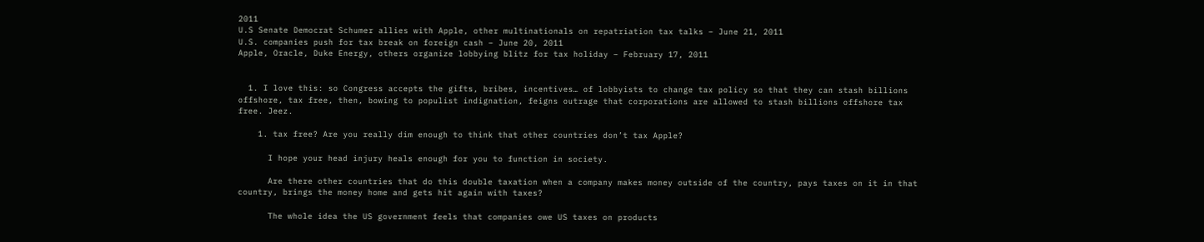2011
U.S Senate Democrat Schumer allies with Apple, other multinationals on repatriation tax talks – June 21, 2011
U.S. companies push for tax break on foreign cash – June 20, 2011
Apple, Oracle, Duke Energy, others organize lobbying blitz for tax holiday – February 17, 2011


  1. I love this: so Congress accepts the gifts, bribes, incentives… of lobbyists to change tax policy so that they can stash billions offshore, tax free, then, bowing to populist indignation, feigns outrage that corporations are allowed to stash billions offshore tax free. Jeez.

    1. tax free? Are you really dim enough to think that other countries don’t tax Apple?

      I hope your head injury heals enough for you to function in society.

      Are there other countries that do this double taxation when a company makes money outside of the country, pays taxes on it in that country, brings the money home and gets hit again with taxes?

      The whole idea the US government feels that companies owe US taxes on products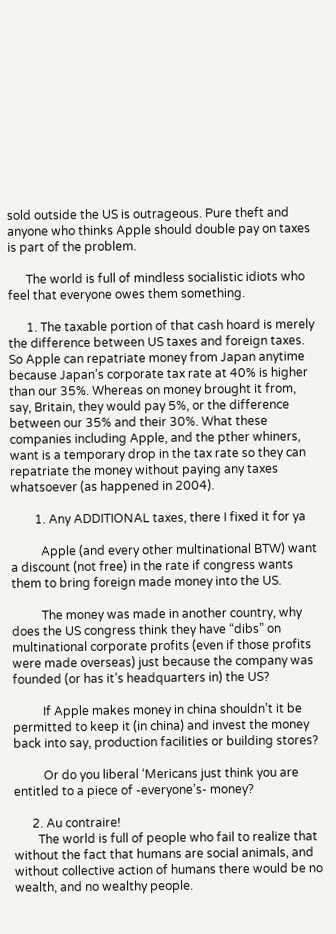sold outside the US is outrageous. Pure theft and anyone who thinks Apple should double pay on taxes is part of the problem.

      The world is full of mindless socialistic idiots who feel that everyone owes them something.

      1. The taxable portion of that cash hoard is merely the difference between US taxes and foreign taxes. So Apple can repatriate money from Japan anytime because Japan’s corporate tax rate at 40% is higher than our 35%. Whereas on money brought it from, say, Britain, they would pay 5%, or the difference between our 35% and their 30%. What these companies including Apple, and the pther whiners, want is a temporary drop in the tax rate so they can repatriate the money without paying any taxes whatsoever (as happened in 2004).

        1. Any ADDITIONAL taxes, there I fixed it for ya

          Apple (and every other multinational BTW) want a discount (not free) in the rate if congress wants them to bring foreign made money into the US.

          The money was made in another country, why does the US congress think they have “dibs” on multinational corporate profits (even if those profits were made overseas) just because the company was founded (or has it’s headquarters in) the US?

          If Apple makes money in china shouldn’t it be permitted to keep it (in china) and invest the money back into say, production facilities or building stores?

          Or do you liberal ‘Mericans just think you are entitled to a piece of -everyone’s- money?

      2. Au contraire!
        The world is full of people who fail to realize that without the fact that humans are social animals, and without collective action of humans there would be no wealth, and no wealthy people.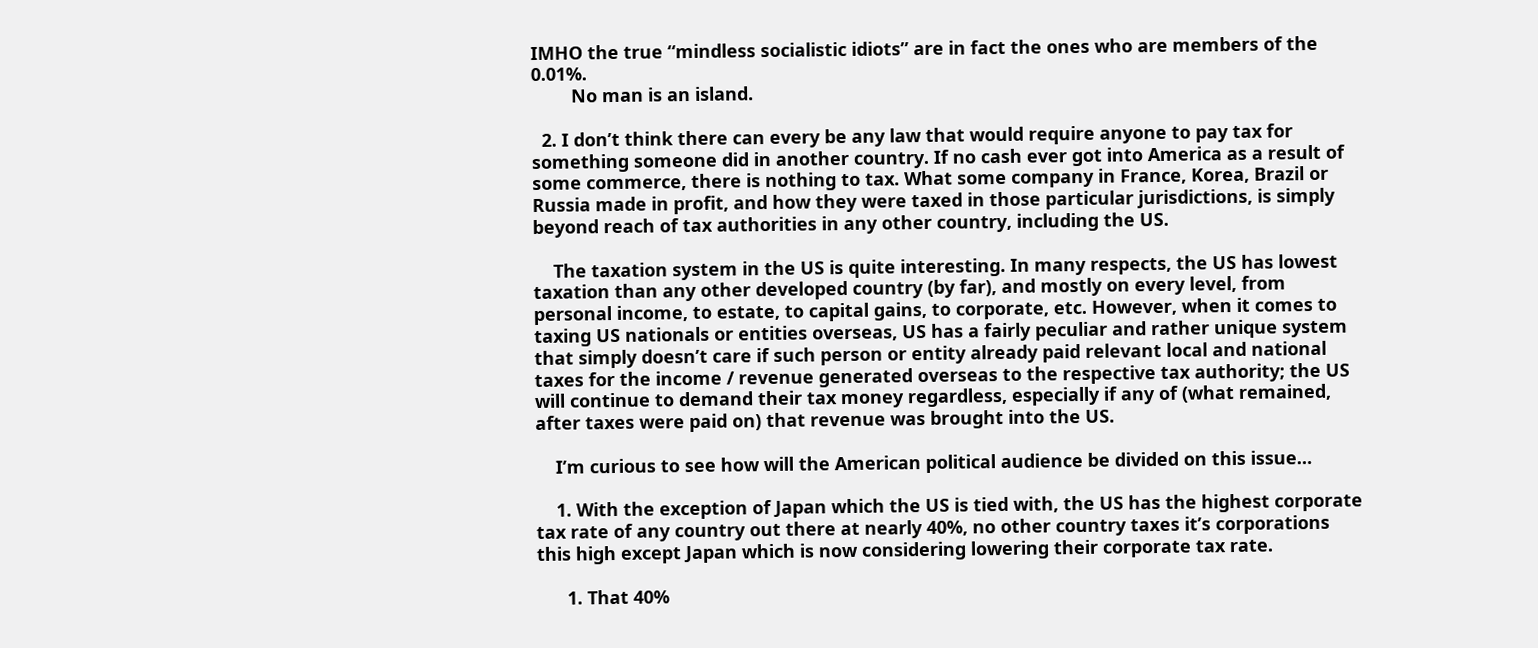IMHO the true “mindless socialistic idiots” are in fact the ones who are members of the 0.01%.
        No man is an island.

  2. I don’t think there can every be any law that would require anyone to pay tax for something someone did in another country. If no cash ever got into America as a result of some commerce, there is nothing to tax. What some company in France, Korea, Brazil or Russia made in profit, and how they were taxed in those particular jurisdictions, is simply beyond reach of tax authorities in any other country, including the US.

    The taxation system in the US is quite interesting. In many respects, the US has lowest taxation than any other developed country (by far), and mostly on every level, from personal income, to estate, to capital gains, to corporate, etc. However, when it comes to taxing US nationals or entities overseas, US has a fairly peculiar and rather unique system that simply doesn’t care if such person or entity already paid relevant local and national taxes for the income / revenue generated overseas to the respective tax authority; the US will continue to demand their tax money regardless, especially if any of (what remained, after taxes were paid on) that revenue was brought into the US.

    I’m curious to see how will the American political audience be divided on this issue…

    1. With the exception of Japan which the US is tied with, the US has the highest corporate tax rate of any country out there at nearly 40%, no other country taxes it’s corporations this high except Japan which is now considering lowering their corporate tax rate.

      1. That 40%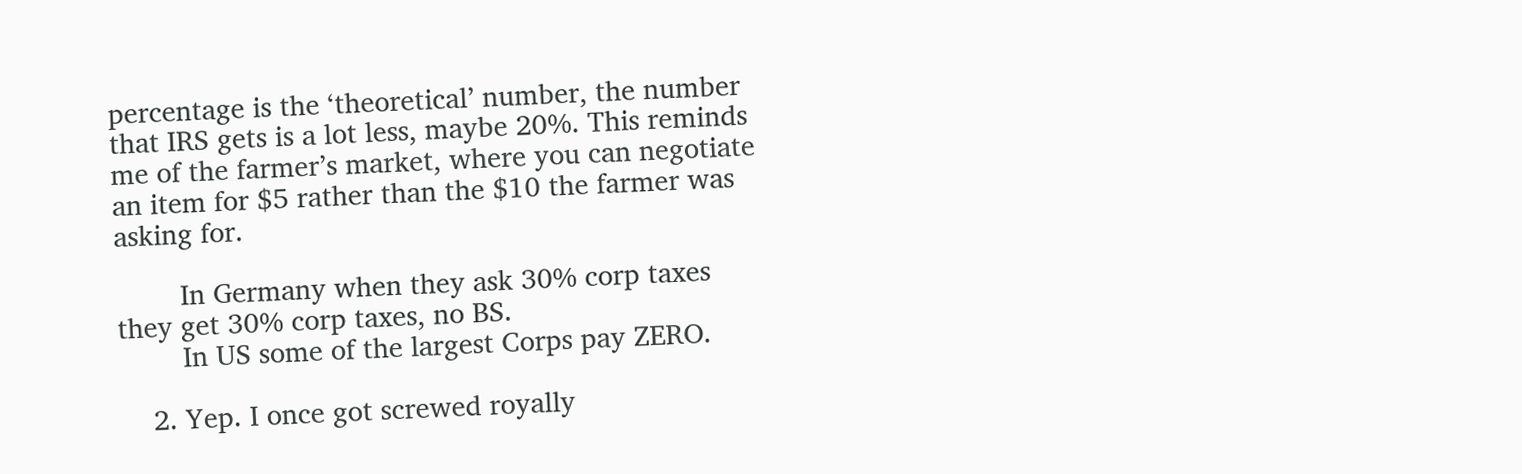percentage is the ‘theoretical’ number, the number that IRS gets is a lot less, maybe 20%. This reminds me of the farmer’s market, where you can negotiate an item for $5 rather than the $10 the farmer was asking for.

        In Germany when they ask 30% corp taxes they get 30% corp taxes, no BS.
        In US some of the largest Corps pay ZERO.

    2. Yep. I once got screwed royally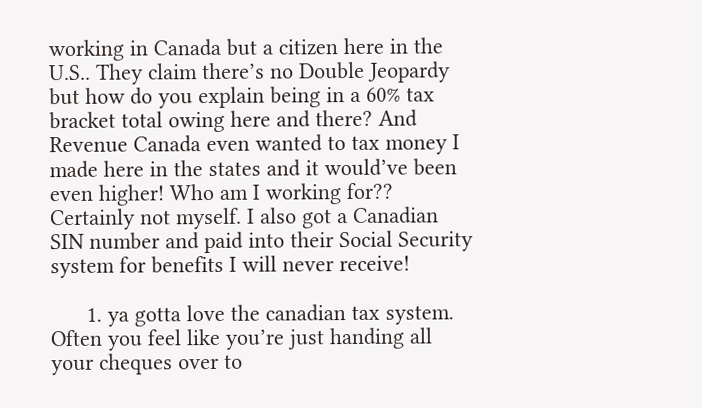working in Canada but a citizen here in the U.S.. They claim there’s no Double Jeopardy but how do you explain being in a 60% tax bracket total owing here and there? And Revenue Canada even wanted to tax money I made here in the states and it would’ve been even higher! Who am I working for?? Certainly not myself. I also got a Canadian SIN number and paid into their Social Security system for benefits I will never receive!

      1. ya gotta love the canadian tax system. Often you feel like you’re just handing all your cheques over to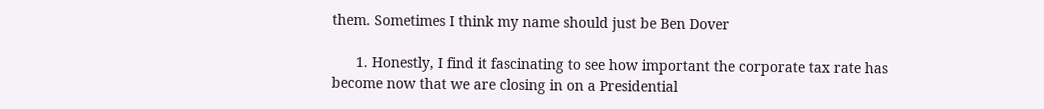them. Sometimes I think my name should just be Ben Dover

      1. Honestly, I find it fascinating to see how important the corporate tax rate has become now that we are closing in on a Presidential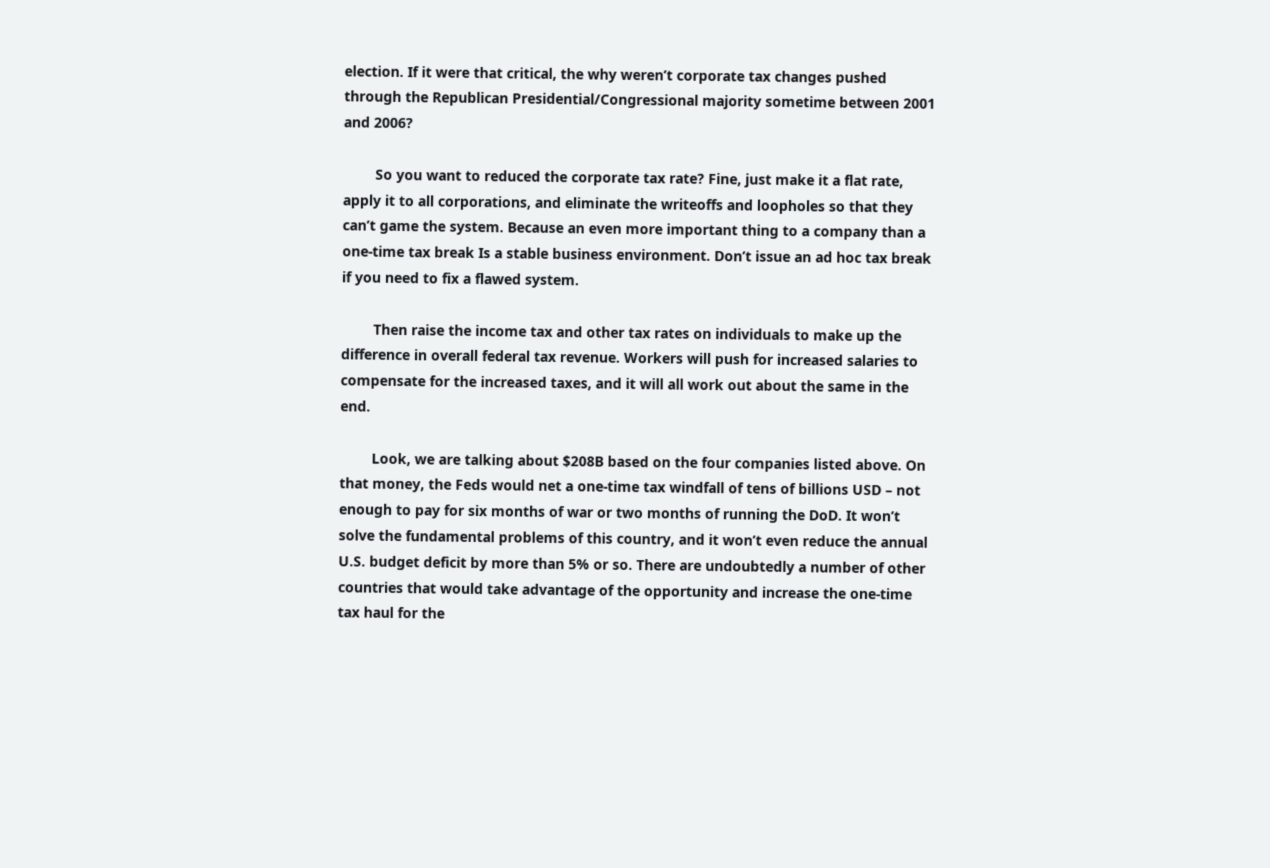election. If it were that critical, the why weren’t corporate tax changes pushed through the Republican Presidential/Congressional majority sometime between 2001 and 2006?

        So you want to reduced the corporate tax rate? Fine, just make it a flat rate, apply it to all corporations, and eliminate the writeoffs and loopholes so that they can’t game the system. Because an even more important thing to a company than a one-time tax break Is a stable business environment. Don’t issue an ad hoc tax break if you need to fix a flawed system.

        Then raise the income tax and other tax rates on individuals to make up the difference in overall federal tax revenue. Workers will push for increased salaries to compensate for the increased taxes, and it will all work out about the same in the end.

        Look, we are talking about $208B based on the four companies listed above. On that money, the Feds would net a one-time tax windfall of tens of billions USD – not enough to pay for six months of war or two months of running the DoD. It won’t solve the fundamental problems of this country, and it won’t even reduce the annual U.S. budget deficit by more than 5% or so. There are undoubtedly a number of other countries that would take advantage of the opportunity and increase the one-time tax haul for the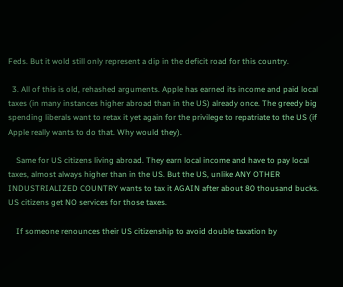Feds. But it wold still only represent a dip in the deficit road for this country.

  3. All of this is old, rehashed arguments. Apple has earned its income and paid local taxes (in many instances higher abroad than in the US) already once. The greedy big spending liberals want to retax it yet again for the privilege to repatriate to the US (if Apple really wants to do that. Why would they).

    Same for US citizens living abroad. They earn local income and have to pay local taxes, almost always higher than in the US. But the US, unlike ANY OTHER INDUSTRIALIZED COUNTRY wants to tax it AGAIN after about 80 thousand bucks. US citizens get NO services for those taxes.

    If someone renounces their US citizenship to avoid double taxation by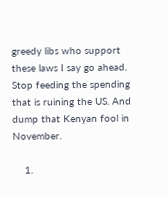greedy libs who support these laws I say go ahead. Stop feeding the spending that is ruining the US. And dump that Kenyan fool in November.

    1.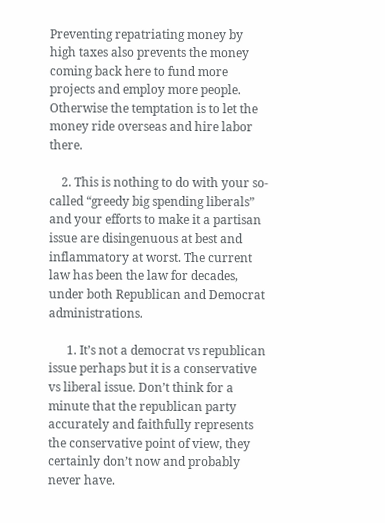Preventing repatriating money by high taxes also prevents the money coming back here to fund more projects and employ more people. Otherwise the temptation is to let the money ride overseas and hire labor there.

    2. This is nothing to do with your so-called “greedy big spending liberals” and your efforts to make it a partisan issue are disingenuous at best and inflammatory at worst. The current law has been the law for decades, under both Republican and Democrat administrations.

      1. It’s not a democrat vs republican issue perhaps but it is a conservative vs liberal issue. Don’t think for a minute that the republican party accurately and faithfully represents the conservative point of view, they certainly don’t now and probably never have.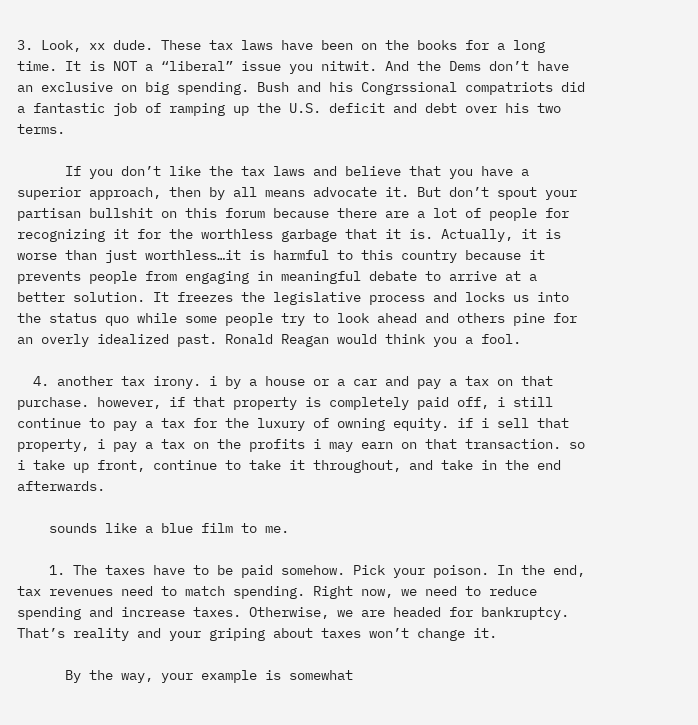3. Look, xx dude. These tax laws have been on the books for a long time. It is NOT a “liberal” issue you nitwit. And the Dems don’t have an exclusive on big spending. Bush and his Congrssional compatriots did a fantastic job of ramping up the U.S. deficit and debt over his two terms.

      If you don’t like the tax laws and believe that you have a superior approach, then by all means advocate it. But don’t spout your partisan bullshit on this forum because there are a lot of people for recognizing it for the worthless garbage that it is. Actually, it is worse than just worthless…it is harmful to this country because it prevents people from engaging in meaningful debate to arrive at a better solution. It freezes the legislative process and locks us into the status quo while some people try to look ahead and others pine for an overly idealized past. Ronald Reagan would think you a fool.

  4. another tax irony. i by a house or a car and pay a tax on that purchase. however, if that property is completely paid off, i still continue to pay a tax for the luxury of owning equity. if i sell that property, i pay a tax on the profits i may earn on that transaction. so i take up front, continue to take it throughout, and take in the end afterwards.

    sounds like a blue film to me.

    1. The taxes have to be paid somehow. Pick your poison. In the end, tax revenues need to match spending. Right now, we need to reduce spending and increase taxes. Otherwise, we are headed for bankruptcy. That’s reality and your griping about taxes won’t change it.

      By the way, your example is somewhat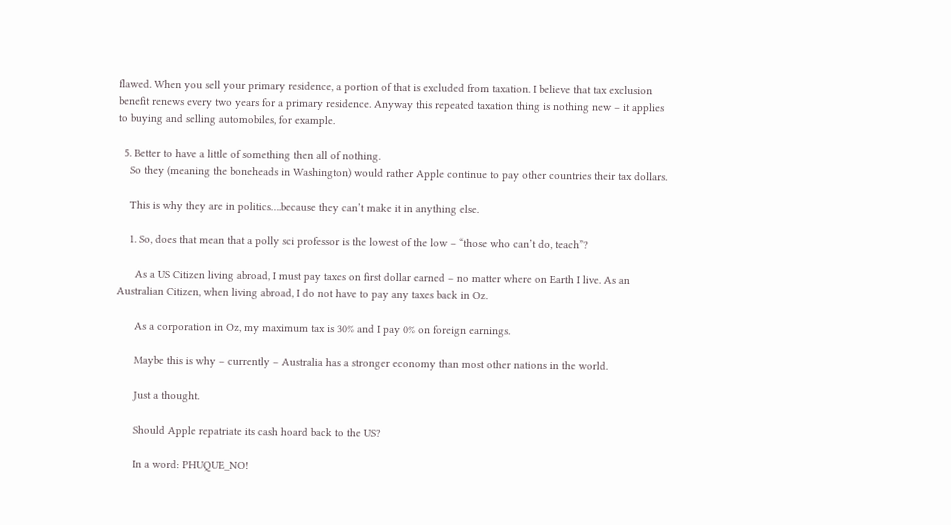flawed. When you sell your primary residence, a portion of that is excluded from taxation. I believe that tax exclusion benefit renews every two years for a primary residence. Anyway this repeated taxation thing is nothing new – it applies to buying and selling automobiles, for example.

  5. Better to have a little of something then all of nothing.
    So they (meaning the boneheads in Washington) would rather Apple continue to pay other countries their tax dollars.

    This is why they are in politics….because they can’t make it in anything else.

    1. So, does that mean that a polly sci professor is the lowest of the low – “those who can’t do, teach”?

      As a US Citizen living abroad, I must pay taxes on first dollar earned – no matter where on Earth I live. As an Australian Citizen, when living abroad, I do not have to pay any taxes back in Oz.

      As a corporation in Oz, my maximum tax is 30% and I pay 0% on foreign earnings.

      Maybe this is why – currently – Australia has a stronger economy than most other nations in the world.

      Just a thought.

      Should Apple repatriate its cash hoard back to the US?

      In a word: PHUQUE_NO!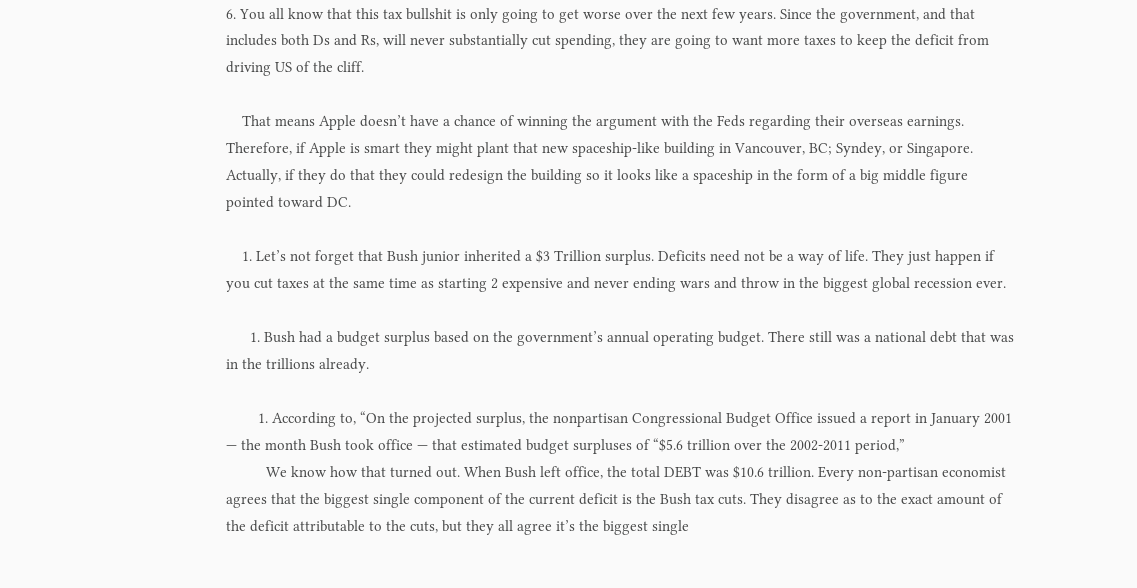6. You all know that this tax bullshit is only going to get worse over the next few years. Since the government, and that includes both Ds and Rs, will never substantially cut spending, they are going to want more taxes to keep the deficit from driving US of the cliff.

    That means Apple doesn’t have a chance of winning the argument with the Feds regarding their overseas earnings. Therefore, if Apple is smart they might plant that new spaceship-like building in Vancouver, BC; Syndey, or Singapore. Actually, if they do that they could redesign the building so it looks like a spaceship in the form of a big middle figure pointed toward DC.

    1. Let’s not forget that Bush junior inherited a $3 Trillion surplus. Deficits need not be a way of life. They just happen if you cut taxes at the same time as starting 2 expensive and never ending wars and throw in the biggest global recession ever.

      1. Bush had a budget surplus based on the government’s annual operating budget. There still was a national debt that was in the trillions already.

        1. According to, “On the projected surplus, the nonpartisan Congressional Budget Office issued a report in January 2001 — the month Bush took office — that estimated budget surpluses of “$5.6 trillion over the 2002-2011 period,”
          We know how that turned out. When Bush left office, the total DEBT was $10.6 trillion. Every non-partisan economist agrees that the biggest single component of the current deficit is the Bush tax cuts. They disagree as to the exact amount of the deficit attributable to the cuts, but they all agree it’s the biggest single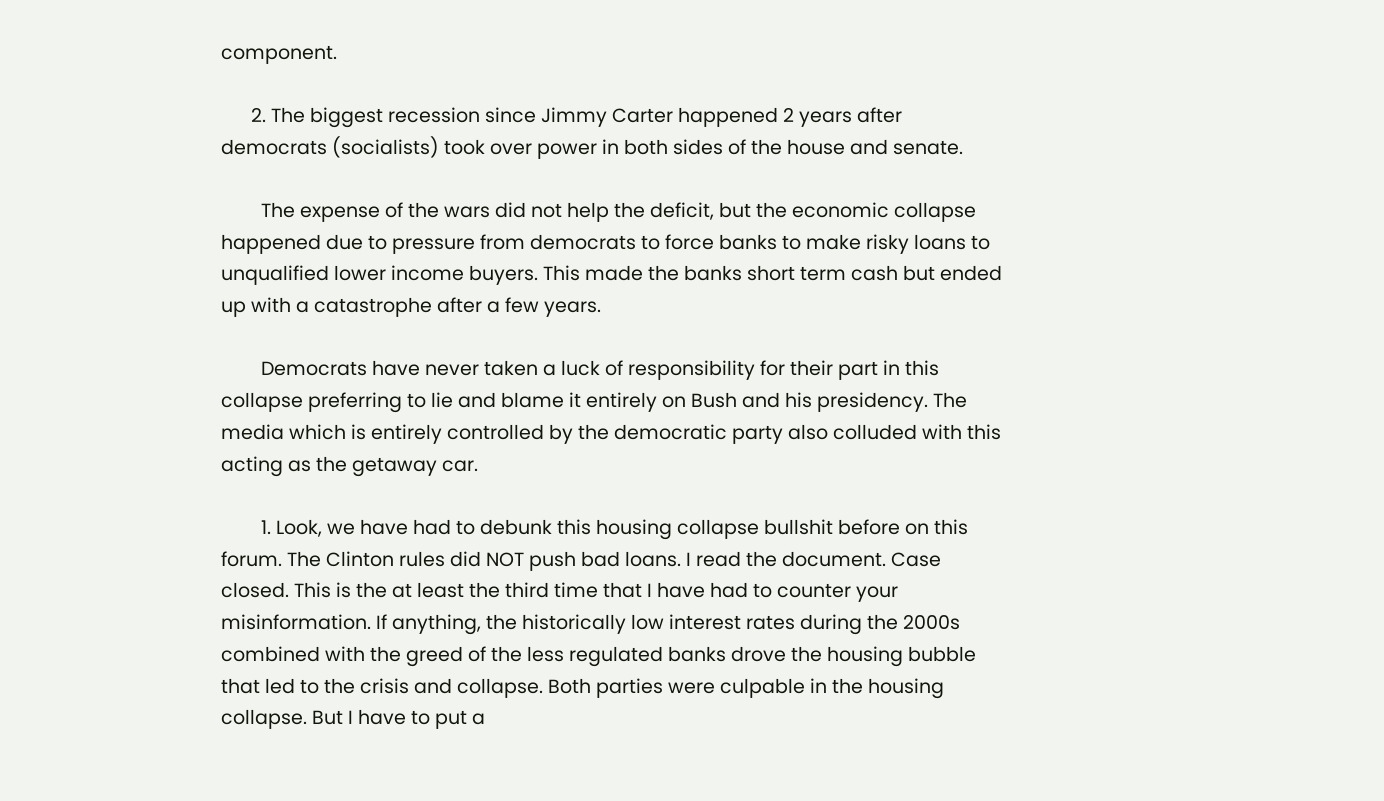component.

      2. The biggest recession since Jimmy Carter happened 2 years after democrats (socialists) took over power in both sides of the house and senate.

        The expense of the wars did not help the deficit, but the economic collapse happened due to pressure from democrats to force banks to make risky loans to unqualified lower income buyers. This made the banks short term cash but ended up with a catastrophe after a few years.

        Democrats have never taken a luck of responsibility for their part in this collapse preferring to lie and blame it entirely on Bush and his presidency. The media which is entirely controlled by the democratic party also colluded with this acting as the getaway car.

        1. Look, we have had to debunk this housing collapse bullshit before on this forum. The Clinton rules did NOT push bad loans. I read the document. Case closed. This is the at least the third time that I have had to counter your misinformation. If anything, the historically low interest rates during the 2000s combined with the greed of the less regulated banks drove the housing bubble that led to the crisis and collapse. Both parties were culpable in the housing collapse. But I have to put a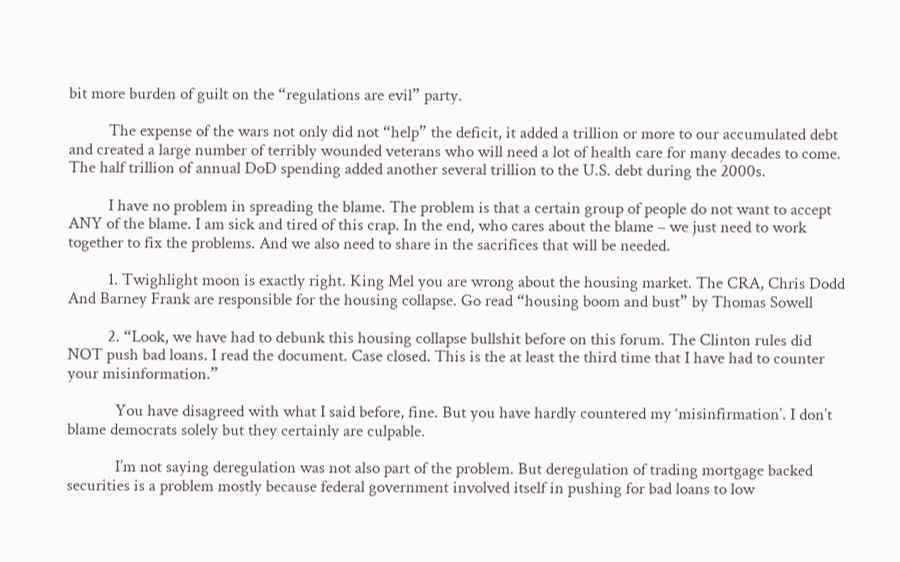bit more burden of guilt on the “regulations are evil” party.

          The expense of the wars not only did not “help” the deficit, it added a trillion or more to our accumulated debt and created a large number of terribly wounded veterans who will need a lot of health care for many decades to come. The half trillion of annual DoD spending added another several trillion to the U.S. debt during the 2000s.

          I have no problem in spreading the blame. The problem is that a certain group of people do not want to accept ANY of the blame. I am sick and tired of this crap. In the end, who cares about the blame – we just need to work together to fix the problems. And we also need to share in the sacrifices that will be needed.

          1. Twighlight moon is exactly right. King Mel you are wrong about the housing market. The CRA, Chris Dodd And Barney Frank are responsible for the housing collapse. Go read “housing boom and bust” by Thomas Sowell

          2. “Look, we have had to debunk this housing collapse bullshit before on this forum. The Clinton rules did NOT push bad loans. I read the document. Case closed. This is the at least the third time that I have had to counter your misinformation.”

            You have disagreed with what I said before, fine. But you have hardly countered my ‘misinfirmation’. I don’t blame democrats solely but they certainly are culpable.

            I’m not saying deregulation was not also part of the problem. But deregulation of trading mortgage backed securities is a problem mostly because federal government involved itself in pushing for bad loans to low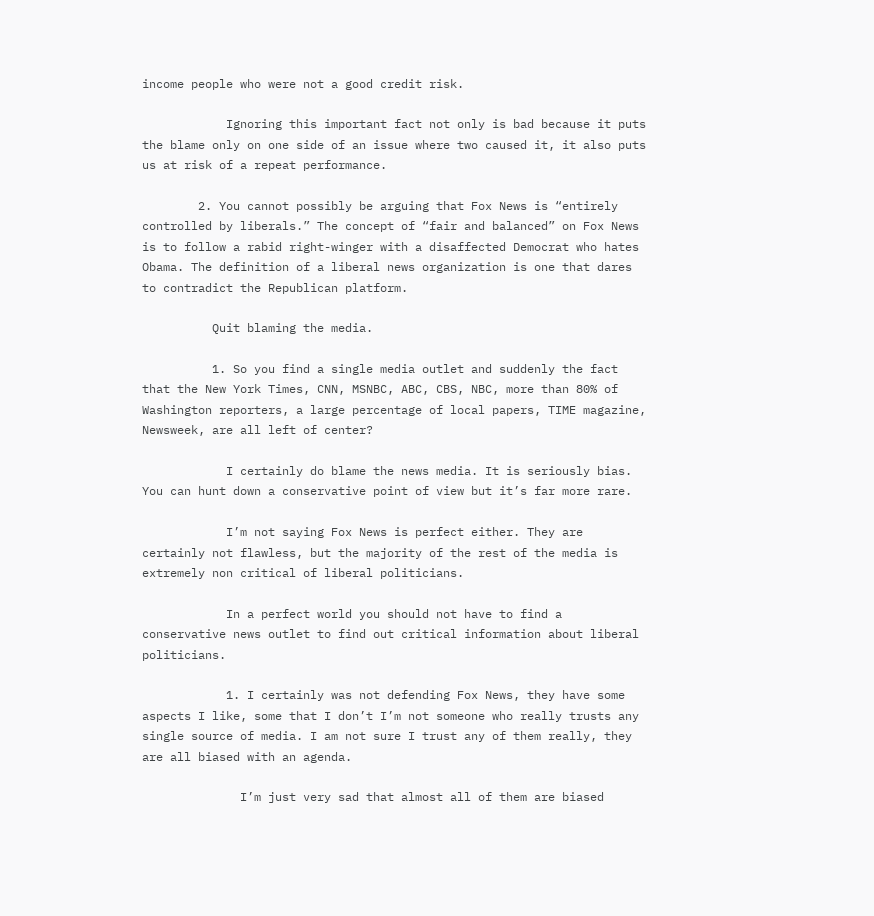income people who were not a good credit risk.

            Ignoring this important fact not only is bad because it puts the blame only on one side of an issue where two caused it, it also puts us at risk of a repeat performance.

        2. You cannot possibly be arguing that Fox News is “entirely controlled by liberals.” The concept of “fair and balanced” on Fox News is to follow a rabid right-winger with a disaffected Democrat who hates Obama. The definition of a liberal news organization is one that dares to contradict the Republican platform.

          Quit blaming the media.

          1. So you find a single media outlet and suddenly the fact that the New York Times, CNN, MSNBC, ABC, CBS, NBC, more than 80% of Washington reporters, a large percentage of local papers, TIME magazine, Newsweek, are all left of center?

            I certainly do blame the news media. It is seriously bias. You can hunt down a conservative point of view but it’s far more rare.

            I’m not saying Fox News is perfect either. They are certainly not flawless, but the majority of the rest of the media is extremely non critical of liberal politicians.

            In a perfect world you should not have to find a conservative news outlet to find out critical information about liberal politicians.

            1. I certainly was not defending Fox News, they have some aspects I like, some that I don’t I’m not someone who really trusts any single source of media. I am not sure I trust any of them really, they are all biased with an agenda.

              I’m just very sad that almost all of them are biased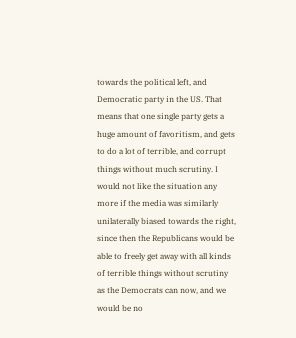towards the political left, and Democratic party in the US. That means that one single party gets a huge amount of favoritism, and gets to do a lot of terrible, and corrupt things without much scrutiny. I would not like the situation any more if the media was similarly unilaterally biased towards the right, since then the Republicans would be able to freely get away with all kinds of terrible things without scrutiny as the Democrats can now, and we would be no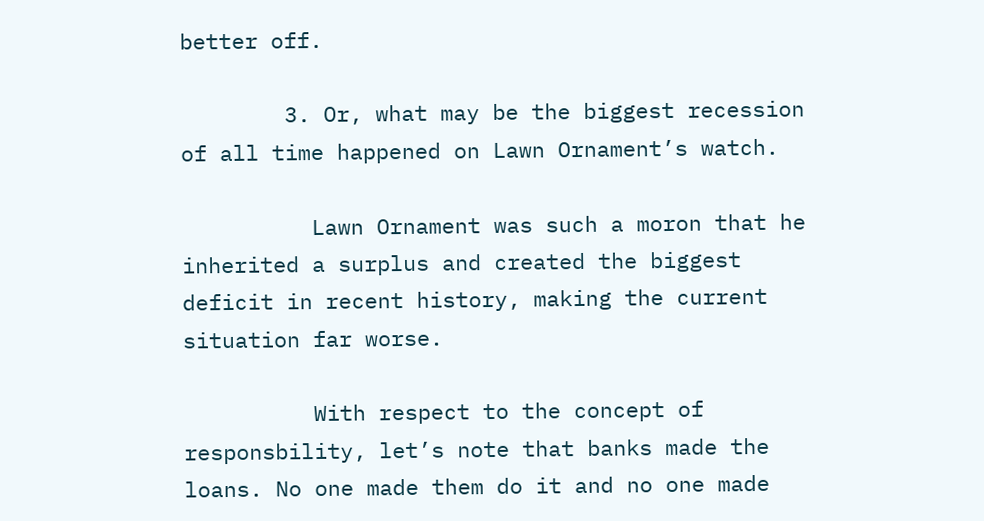better off.

        3. Or, what may be the biggest recession of all time happened on Lawn Ornament’s watch.

          Lawn Ornament was such a moron that he inherited a surplus and created the biggest deficit in recent history, making the current situation far worse.

          With respect to the concept of responsbility, let’s note that banks made the loans. No one made them do it and no one made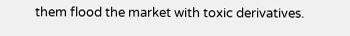them flood the market with toxic derivatives.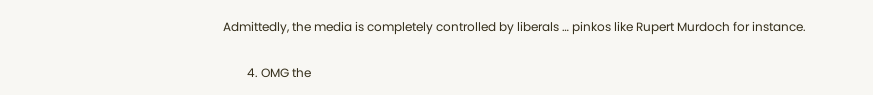Admittedly, the media is completely controlled by liberals … pinkos like Rupert Murdoch for instance.

        4. OMG the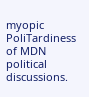myopic PoliTardiness of MDN political discussions.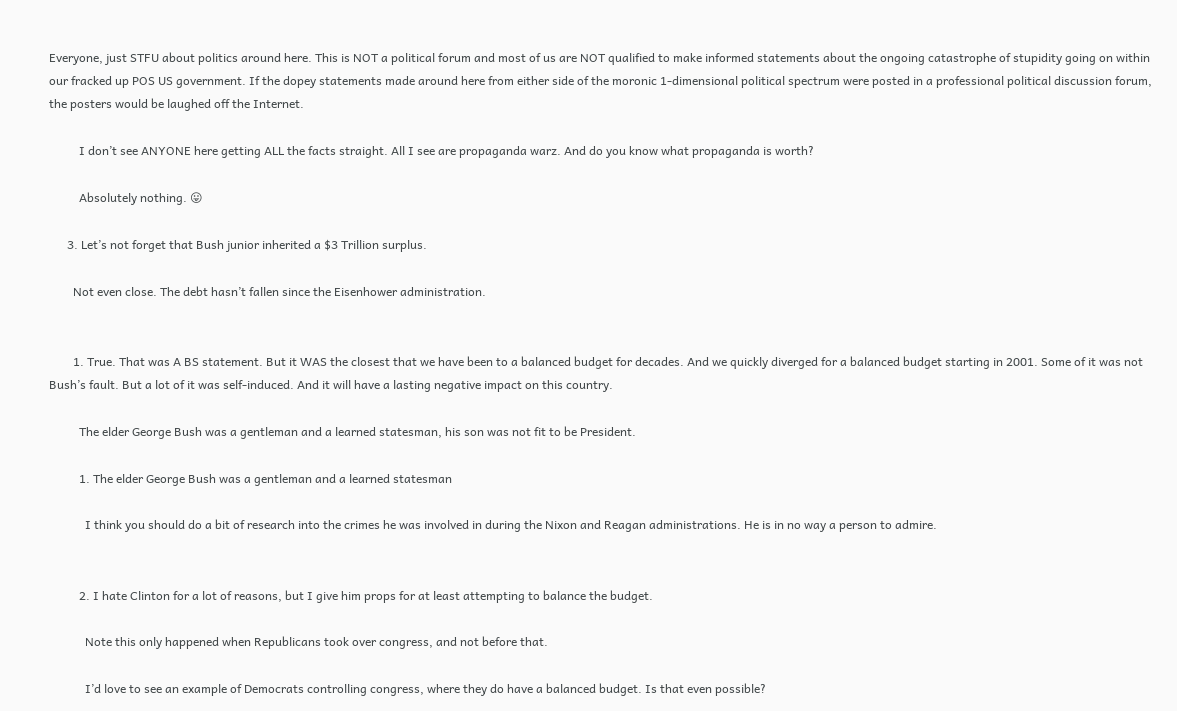Everyone, just STFU about politics around here. This is NOT a political forum and most of us are NOT qualified to make informed statements about the ongoing catastrophe of stupidity going on within our fracked up POS US government. If the dopey statements made around here from either side of the moronic 1-dimensional political spectrum were posted in a professional political discussion forum, the posters would be laughed off the Internet.

          I don’t see ANYONE here getting ALL the facts straight. All I see are propaganda warz. And do you know what propaganda is worth?

          Absolutely nothing. 😛

      3. Let’s not forget that Bush junior inherited a $3 Trillion surplus.

        Not even close. The debt hasn’t fallen since the Eisenhower administration.


        1. True. That was A BS statement. But it WAS the closest that we have been to a balanced budget for decades. And we quickly diverged for a balanced budget starting in 2001. Some of it was not Bush’s fault. But a lot of it was self-induced. And it will have a lasting negative impact on this country.

          The elder George Bush was a gentleman and a learned statesman, his son was not fit to be President.

          1. The elder George Bush was a gentleman and a learned statesman

            I think you should do a bit of research into the crimes he was involved in during the Nixon and Reagan administrations. He is in no way a person to admire.


          2. I hate Clinton for a lot of reasons, but I give him props for at least attempting to balance the budget.

            Note this only happened when Republicans took over congress, and not before that.

            I’d love to see an example of Democrats controlling congress, where they do have a balanced budget. Is that even possible?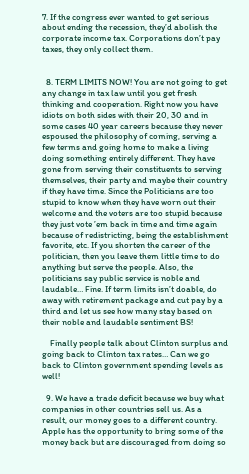7. If the congress ever wanted to get serious about ending the recession, they’d abolish the corporate income tax. Corporations don’t pay taxes, they only collect them.


  8. TERM LIMITS NOW! You are not going to get any change in tax law until you get fresh thinking and cooperation. Right now you have idiots on both sides with their 20, 30 and in some cases 40 year careers because they never espoused the philosophy of coming, serving a few terms and going home to make a living doing something entirely different. They have gone from serving their constituents to serving themselves, their party and maybe their country if they have time. Since the Politicians are too stupid to know when they have worn out their welcome and the voters are too stupid because they just vote ’em back in time and time again because of redistricting, being the establishment favorite, etc. If you shorten the career of the politician, then you leave them little time to do anything but serve the people. Also, the politicians say public service is noble and laudable… Fine. If term limits isn’t doable, do away with retirement package and cut pay by a third and let us see how many stay based on their noble and laudable sentiment BS!

    Finally people talk about Clinton surplus and going back to Clinton tax rates… Can we go back to Clinton government spending levels as well!

  9. We have a trade deficit because we buy what companies in other countries sell us. As a result, our money goes to a different country. Apple has the opportunity to bring some of the money back but are discouraged from doing so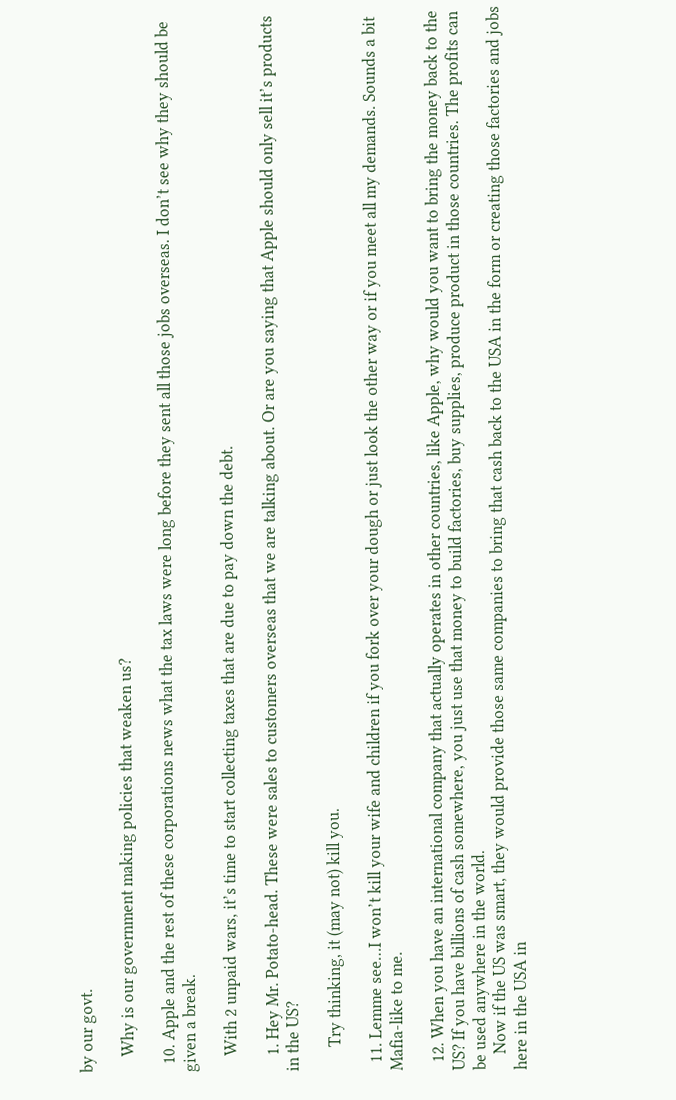by our govt.

    Why is our government making policies that weaken us?

  10. Apple and the rest of these corporations news what the tax laws were long before they sent all those jobs overseas. I don’t see why they should be given a break.

    With 2 unpaid wars, it’s time to start collecting taxes that are due to pay down the debt.

    1. Hey Mr. Potato-head. These were sales to customers overseas that we are talking about. Or are you saying that Apple should only sell it’s products in the US?

      Try thinking, it (may not) kill you.

  11. Lemme see…I won’t kill your wife and children if you fork over your dough or just look the other way or if you meet all my demands. Sounds a bit Mafia-like to me.

  12. When you have an international company that actually operates in other countries, like Apple, why would you want to bring the money back to the US? If you have billions of cash somewhere, you just use that money to build factories, buy supplies, produce product in those countries. The profits can be used anywhere in the world.
    Now if the US was smart, they would provide those same companies to bring that cash back to the USA in the form or creating those factories and jobs here in the USA in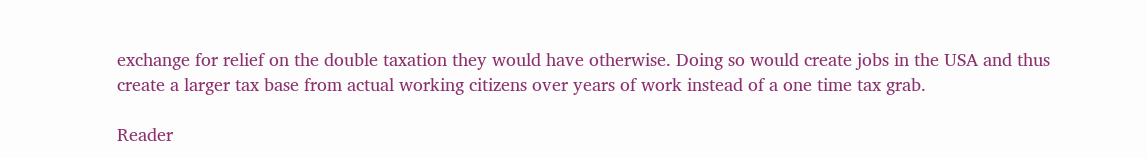exchange for relief on the double taxation they would have otherwise. Doing so would create jobs in the USA and thus create a larger tax base from actual working citizens over years of work instead of a one time tax grab.

Reader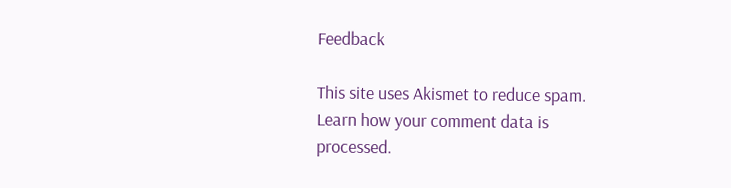Feedback

This site uses Akismet to reduce spam. Learn how your comment data is processed.